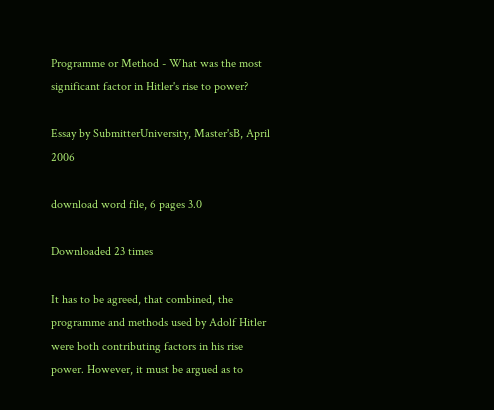Programme or Method - What was the most significant factor in Hitler's rise to power?

Essay by SubmitterUniversity, Master'sB, April 2006

download word file, 6 pages 3.0

Downloaded 23 times

It has to be agreed, that combined, the programme and methods used by Adolf Hitler were both contributing factors in his rise power. However, it must be argued as to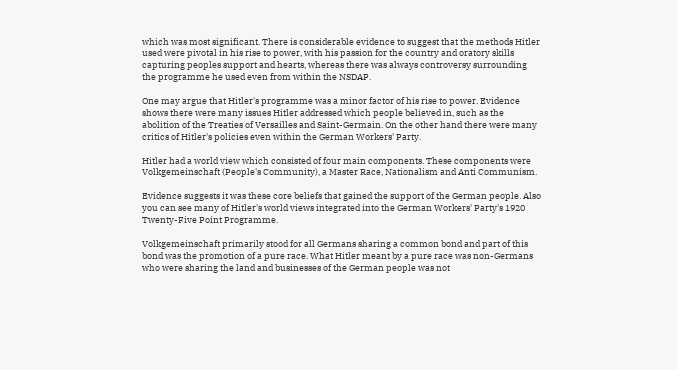which was most significant. There is considerable evidence to suggest that the methods Hitler used were pivotal in his rise to power, with his passion for the country and oratory skills capturing peoples support and hearts, whereas there was always controversy surrounding the programme he used even from within the NSDAP.

One may argue that Hitler's programme was a minor factor of his rise to power. Evidence shows there were many issues Hitler addressed which people believed in, such as the abolition of the Treaties of Versailles and Saint-Germain. On the other hand there were many critics of Hitler's policies even within the German Workers' Party.

Hitler had a world view which consisted of four main components. These components were Volkgemeinschaft (People's Community), a Master Race, Nationalism and Anti Communism.

Evidence suggests it was these core beliefs that gained the support of the German people. Also you can see many of Hitler's world views integrated into the German Workers' Party's 1920 Twenty-Five Point Programme.

Volkgemeinschaft primarily stood for all Germans sharing a common bond and part of this bond was the promotion of a pure race. What Hitler meant by a pure race was non-Germans who were sharing the land and businesses of the German people was not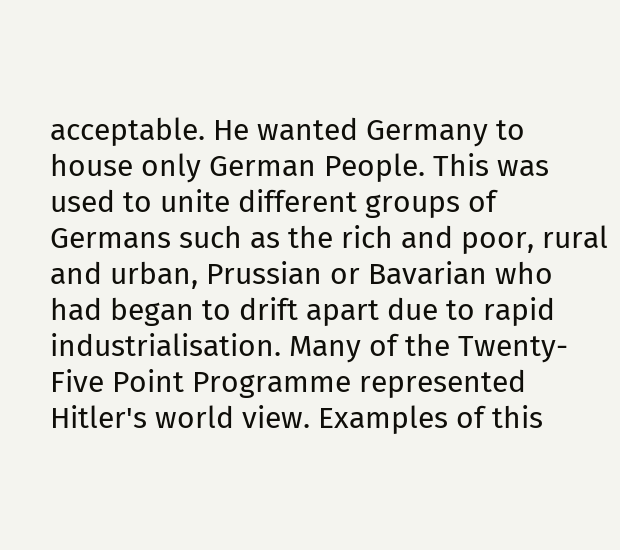acceptable. He wanted Germany to house only German People. This was used to unite different groups of Germans such as the rich and poor, rural and urban, Prussian or Bavarian who had began to drift apart due to rapid industrialisation. Many of the Twenty-Five Point Programme represented Hitler's world view. Examples of this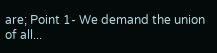are; Point 1- We demand the union of all...